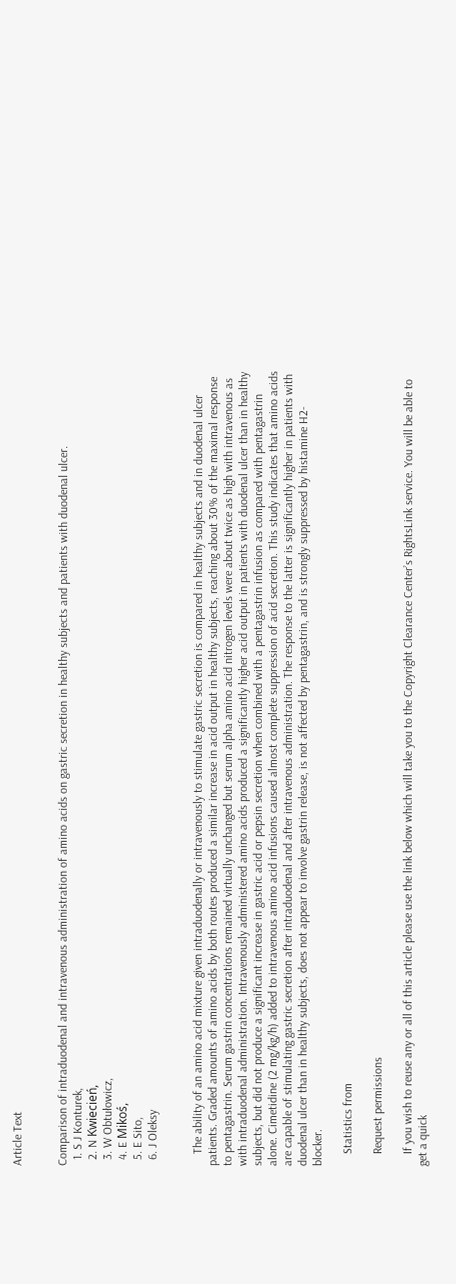Article Text


Comparison of intraduodenal and intravenous administration of amino acids on gastric secretion in healthy subjects and patients with duodenal ulcer.
  1. S J Konturek,
  2. N Kwiecień,
  3. W Obtułowicz,
  4. E Mikoś,
  5. E Sito,
  6. J Oleksy


    The ability of an amino acid mixture given intraduodenally or intravenously to stimulate gastric secretion is compared in healthy subjects and in duodenal ulcer patients. Graded amounts of amino acids by both routes produced a similar increase in acid output in healthy subjects, reaching about 30% of the maximal response to pentagastrin. Serum gastrin concentrations remained virtually unchanged but serum alpha amino acid nitrogen levels were about twice as high with intravenous as with intraduodenal administration. Intravenously administered amino acids produced a significantly higher acid output in patients with duodenal ulcer than in healthy subjects, but did not produce a significant increase in gastric acid or pepsin secretion when combined with a pentagastrin infusion as compared with pentagastrin alone. Cimetidine (2 mg/kg/h) added to intravenous amino acid infusions caused almost complete suppression of acid secretion. This study indicates that amino acids are capable of stimulating gastric secretion after intraduodenal and after intravenous administration. The response to the latter is significantly higher in patients with duodenal ulcer than in healthy subjects, does not appear to involve gastrin release, is not affected by pentagastrin, and is strongly suppressed by histamine H2-blocker.

    Statistics from

    Request permissions

    If you wish to reuse any or all of this article please use the link below which will take you to the Copyright Clearance Center’s RightsLink service. You will be able to get a quick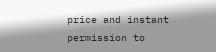price and instant permission to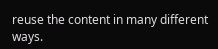reuse the content in many different ways.